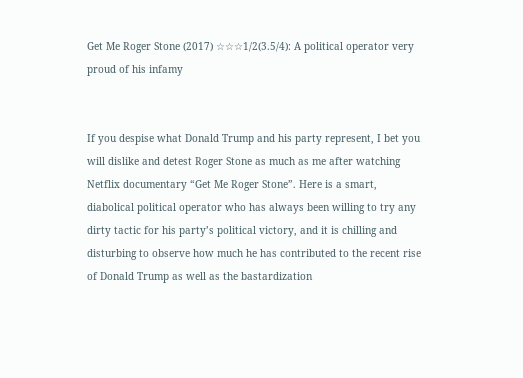Get Me Roger Stone (2017) ☆☆☆1/2(3.5/4): A political operator very proud of his infamy


If you despise what Donald Trump and his party represent, I bet you will dislike and detest Roger Stone as much as me after watching Netflix documentary “Get Me Roger Stone”. Here is a smart, diabolical political operator who has always been willing to try any dirty tactic for his party’s political victory, and it is chilling and disturbing to observe how much he has contributed to the recent rise of Donald Trump as well as the bastardization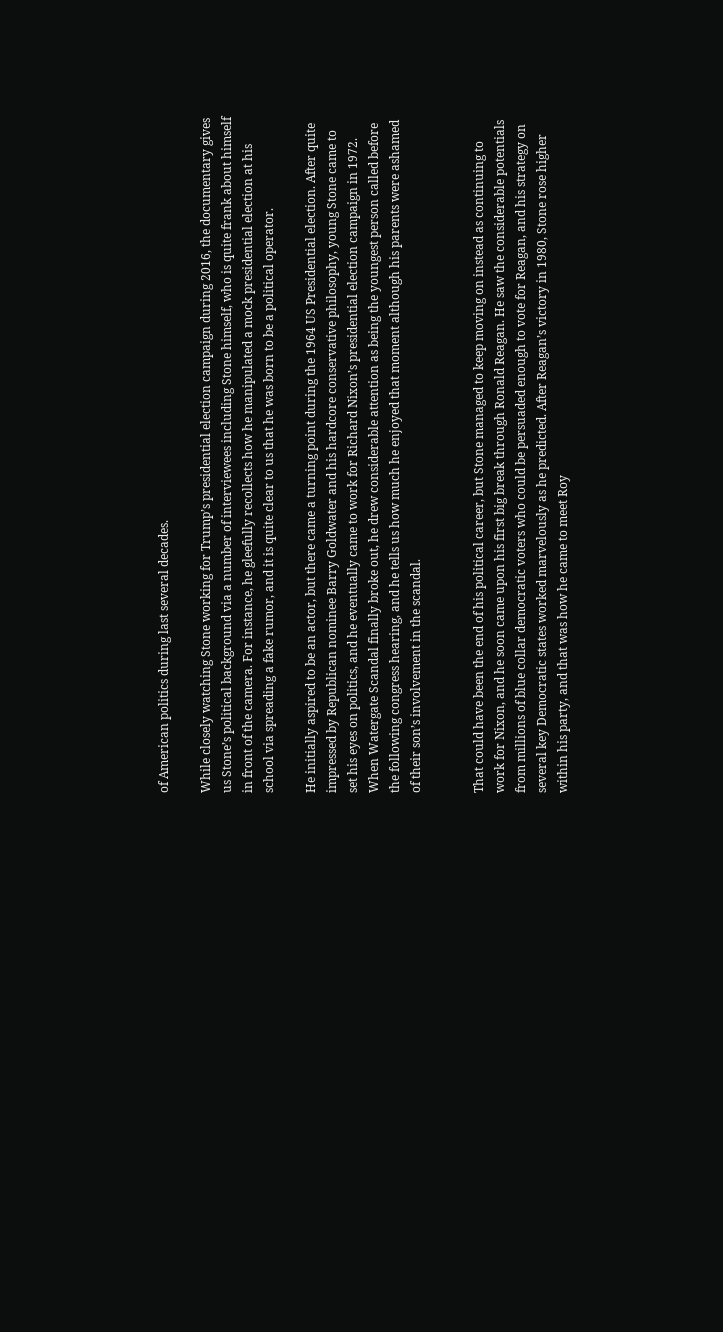of American politics during last several decades.

While closely watching Stone working for Trump’s presidential election campaign during 2016, the documentary gives us Stone’s political background via a number of interviewees including Stone himself, who is quite frank about himself in front of the camera. For instance, he gleefully recollects how he manipulated a mock presidential election at his school via spreading a fake rumor, and it is quite clear to us that he was born to be a political operator.

He initially aspired to be an actor, but there came a turning point during the 1964 US Presidential election. After quite impressed by Republican nominee Barry Goldwater and his hardcore conservative philosophy, young Stone came to set his eyes on politics, and he eventually came to work for Richard Nixon’s presidential election campaign in 1972. When Watergate Scandal finally broke out, he drew considerable attention as being the youngest person called before the following congress hearing, and he tells us how much he enjoyed that moment although his parents were ashamed of their son’s involvement in the scandal.


That could have been the end of his political career, but Stone managed to keep moving on instead as continuing to work for Nixon, and he soon came upon his first big break through Ronald Reagan. He saw the considerable potentials from millions of blue collar democratic voters who could be persuaded enough to vote for Reagan, and his strategy on several key Democratic states worked marvelously as he predicted. After Reagan’s victory in 1980, Stone rose higher within his party, and that was how he came to meet Roy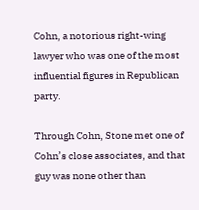Cohn, a notorious right-wing lawyer who was one of the most influential figures in Republican party.

Through Cohn, Stone met one of Cohn’s close associates, and that guy was none other than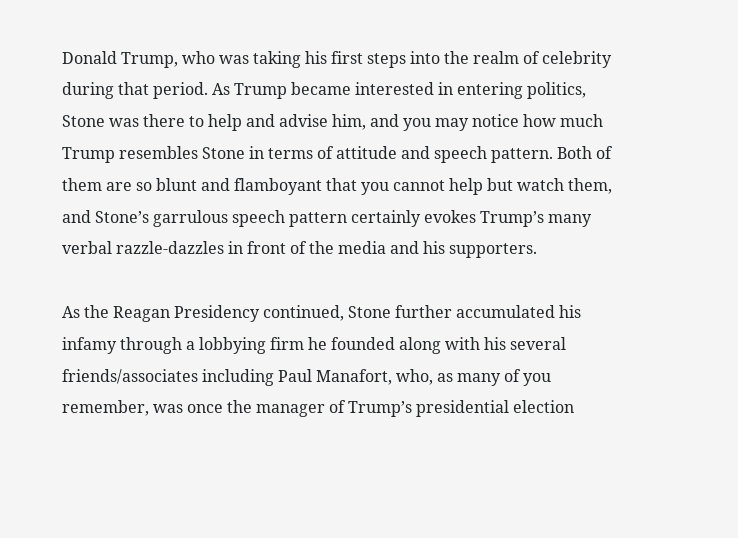Donald Trump, who was taking his first steps into the realm of celebrity during that period. As Trump became interested in entering politics, Stone was there to help and advise him, and you may notice how much Trump resembles Stone in terms of attitude and speech pattern. Both of them are so blunt and flamboyant that you cannot help but watch them, and Stone’s garrulous speech pattern certainly evokes Trump’s many verbal razzle-dazzles in front of the media and his supporters.

As the Reagan Presidency continued, Stone further accumulated his infamy through a lobbying firm he founded along with his several friends/associates including Paul Manafort, who, as many of you remember, was once the manager of Trump’s presidential election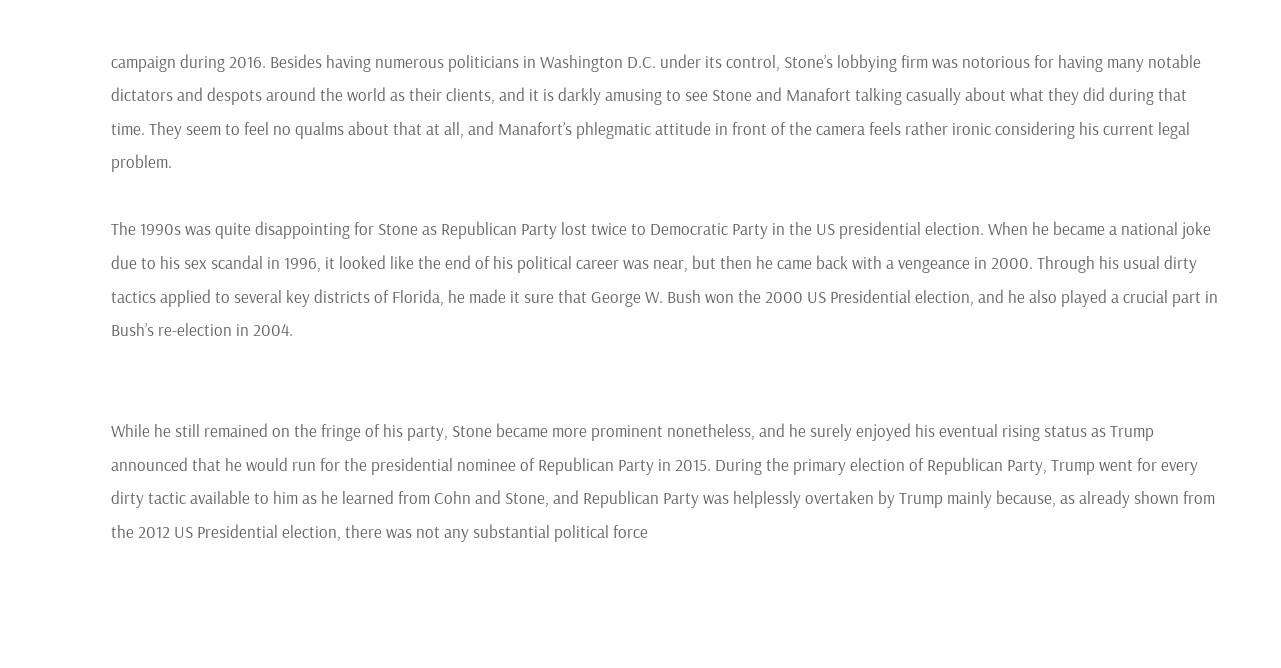campaign during 2016. Besides having numerous politicians in Washington D.C. under its control, Stone’s lobbying firm was notorious for having many notable dictators and despots around the world as their clients, and it is darkly amusing to see Stone and Manafort talking casually about what they did during that time. They seem to feel no qualms about that at all, and Manafort’s phlegmatic attitude in front of the camera feels rather ironic considering his current legal problem.

The 1990s was quite disappointing for Stone as Republican Party lost twice to Democratic Party in the US presidential election. When he became a national joke due to his sex scandal in 1996, it looked like the end of his political career was near, but then he came back with a vengeance in 2000. Through his usual dirty tactics applied to several key districts of Florida, he made it sure that George W. Bush won the 2000 US Presidential election, and he also played a crucial part in Bush’s re-election in 2004.


While he still remained on the fringe of his party, Stone became more prominent nonetheless, and he surely enjoyed his eventual rising status as Trump announced that he would run for the presidential nominee of Republican Party in 2015. During the primary election of Republican Party, Trump went for every dirty tactic available to him as he learned from Cohn and Stone, and Republican Party was helplessly overtaken by Trump mainly because, as already shown from the 2012 US Presidential election, there was not any substantial political force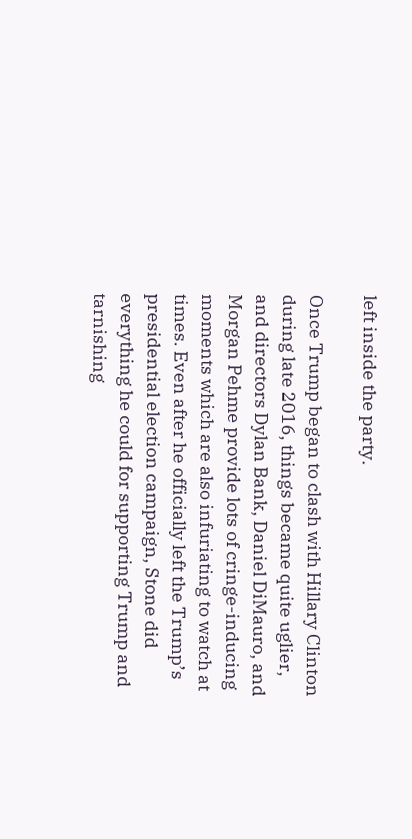left inside the party.

Once Trump began to clash with Hillary Clinton during late 2016, things became quite uglier, and directors Dylan Bank, Daniel DiMauro, and Morgan Pehme provide lots of cringe-inducing moments which are also infuriating to watch at times. Even after he officially left the Trump’s presidential election campaign, Stone did everything he could for supporting Trump and tarnishing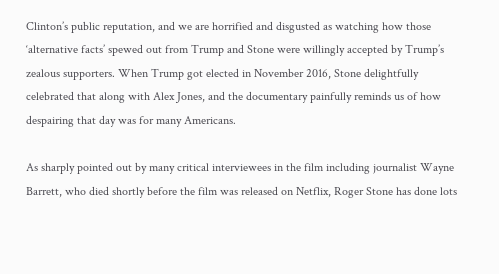Clinton’s public reputation, and we are horrified and disgusted as watching how those ‘alternative facts’ spewed out from Trump and Stone were willingly accepted by Trump’s zealous supporters. When Trump got elected in November 2016, Stone delightfully celebrated that along with Alex Jones, and the documentary painfully reminds us of how despairing that day was for many Americans.

As sharply pointed out by many critical interviewees in the film including journalist Wayne Barrett, who died shortly before the film was released on Netflix, Roger Stone has done lots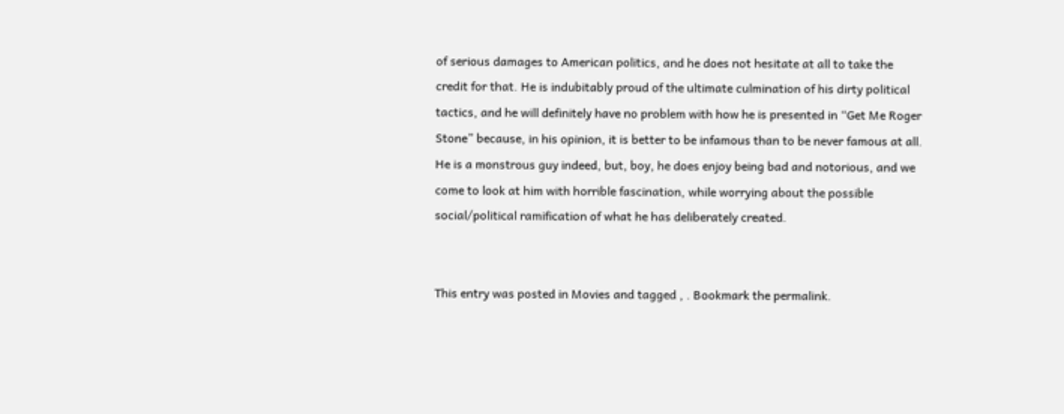of serious damages to American politics, and he does not hesitate at all to take the credit for that. He is indubitably proud of the ultimate culmination of his dirty political tactics, and he will definitely have no problem with how he is presented in “Get Me Roger Stone” because, in his opinion, it is better to be infamous than to be never famous at all. He is a monstrous guy indeed, but, boy, he does enjoy being bad and notorious, and we come to look at him with horrible fascination, while worrying about the possible social/political ramification of what he has deliberately created.


This entry was posted in Movies and tagged , . Bookmark the permalink.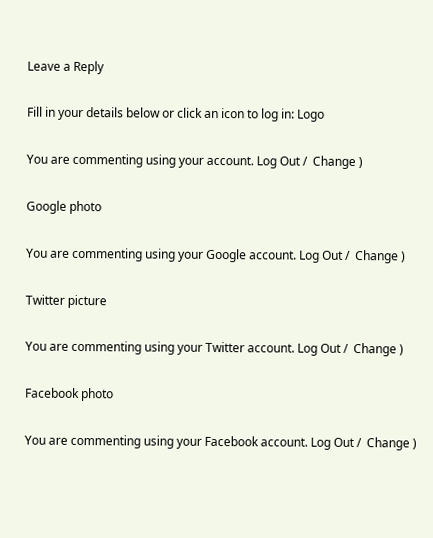Leave a Reply

Fill in your details below or click an icon to log in: Logo

You are commenting using your account. Log Out /  Change )

Google photo

You are commenting using your Google account. Log Out /  Change )

Twitter picture

You are commenting using your Twitter account. Log Out /  Change )

Facebook photo

You are commenting using your Facebook account. Log Out /  Change )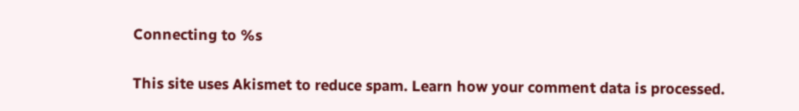Connecting to %s

This site uses Akismet to reduce spam. Learn how your comment data is processed.